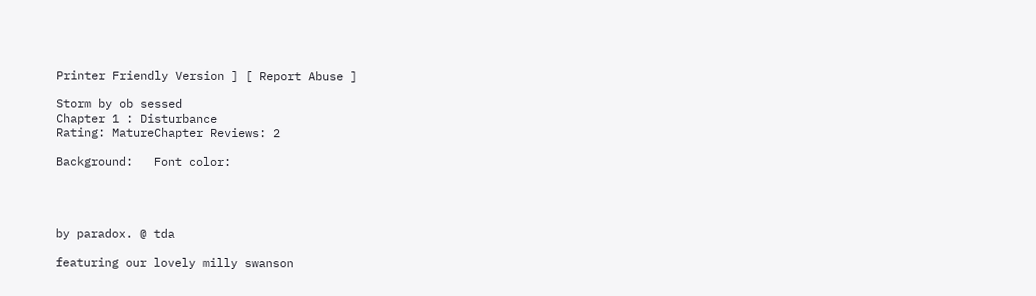Printer Friendly Version ] [ Report Abuse ]

Storm by ob sessed
Chapter 1 : Disturbance
Rating: MatureChapter Reviews: 2

Background:   Font color:




by paradox. @ tda

featuring our lovely milly swanson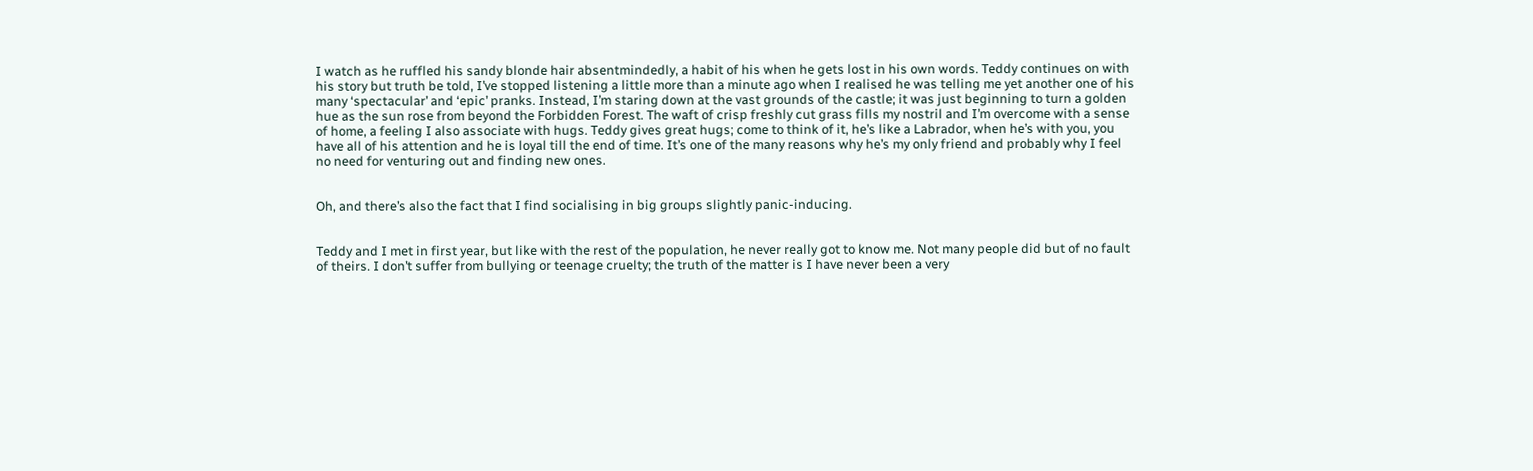I watch as he ruffled his sandy blonde hair absentmindedly, a habit of his when he gets lost in his own words. Teddy continues on with his story but truth be told, I’ve stopped listening a little more than a minute ago when I realised he was telling me yet another one of his many ‘spectacular’ and ‘epic’ pranks. Instead, I’m staring down at the vast grounds of the castle; it was just beginning to turn a golden hue as the sun rose from beyond the Forbidden Forest. The waft of crisp freshly cut grass fills my nostril and I’m overcome with a sense of home, a feeling I also associate with hugs. Teddy gives great hugs; come to think of it, he’s like a Labrador, when he’s with you, you have all of his attention and he is loyal till the end of time. It’s one of the many reasons why he’s my only friend and probably why I feel no need for venturing out and finding new ones.


Oh, and there’s also the fact that I find socialising in big groups slightly panic-inducing.


Teddy and I met in first year, but like with the rest of the population, he never really got to know me. Not many people did but of no fault of theirs. I don’t suffer from bullying or teenage cruelty; the truth of the matter is I have never been a very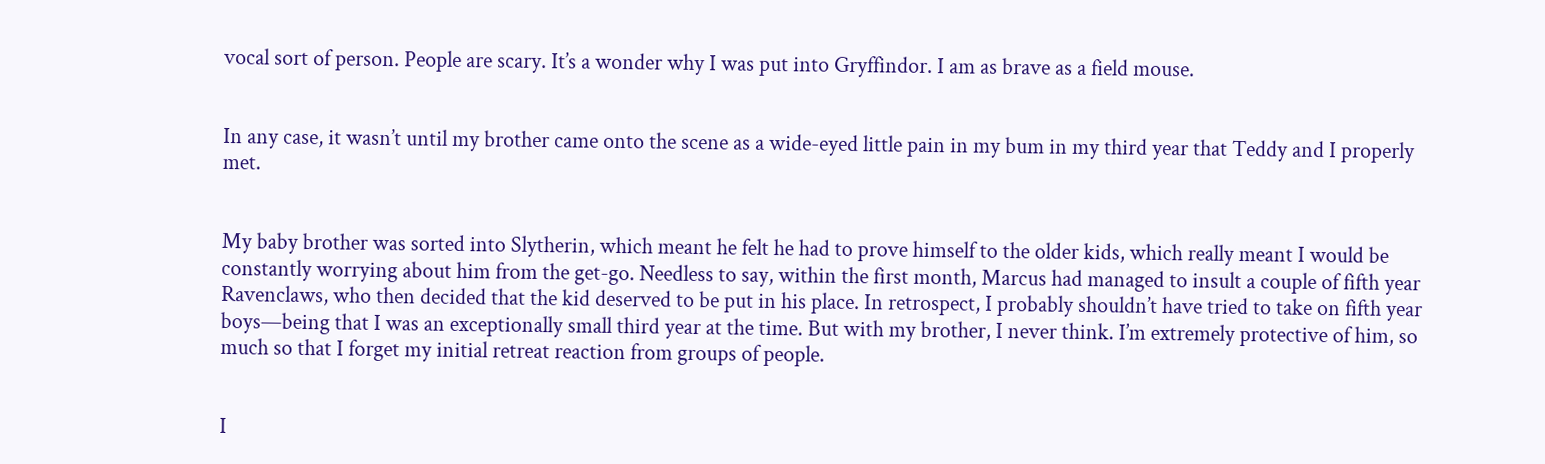vocal sort of person. People are scary. It’s a wonder why I was put into Gryffindor. I am as brave as a field mouse.


In any case, it wasn’t until my brother came onto the scene as a wide-eyed little pain in my bum in my third year that Teddy and I properly met.


My baby brother was sorted into Slytherin, which meant he felt he had to prove himself to the older kids, which really meant I would be constantly worrying about him from the get-go. Needless to say, within the first month, Marcus had managed to insult a couple of fifth year Ravenclaws, who then decided that the kid deserved to be put in his place. In retrospect, I probably shouldn’t have tried to take on fifth year boys—being that I was an exceptionally small third year at the time. But with my brother, I never think. I’m extremely protective of him, so much so that I forget my initial retreat reaction from groups of people.


I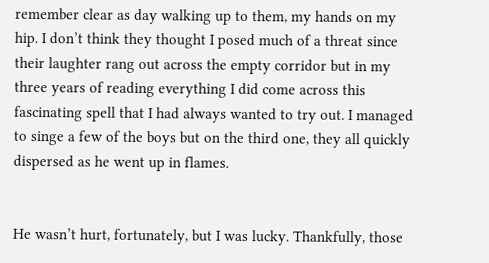remember clear as day walking up to them, my hands on my hip. I don’t think they thought I posed much of a threat since their laughter rang out across the empty corridor but in my three years of reading everything I did come across this fascinating spell that I had always wanted to try out. I managed to singe a few of the boys but on the third one, they all quickly dispersed as he went up in flames.


He wasn’t hurt, fortunately, but I was lucky. Thankfully, those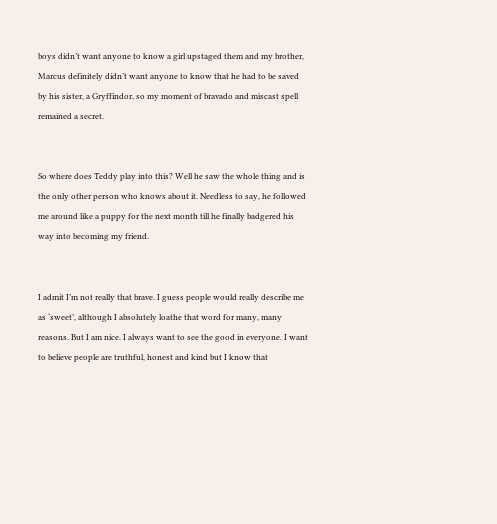boys didn’t want anyone to know a girl upstaged them and my brother, Marcus definitely didn’t want anyone to know that he had to be saved by his sister, a Gryffindor, so my moment of bravado and miscast spell remained a secret.


So where does Teddy play into this? Well he saw the whole thing and is the only other person who knows about it. Needless to say, he followed me around like a puppy for the next month till he finally badgered his way into becoming my friend.


I admit I’m not really that brave. I guess people would really describe me as ‘sweet’, although I absolutely loathe that word for many, many reasons. But I am nice. I always want to see the good in everyone. I want to believe people are truthful, honest and kind but I know that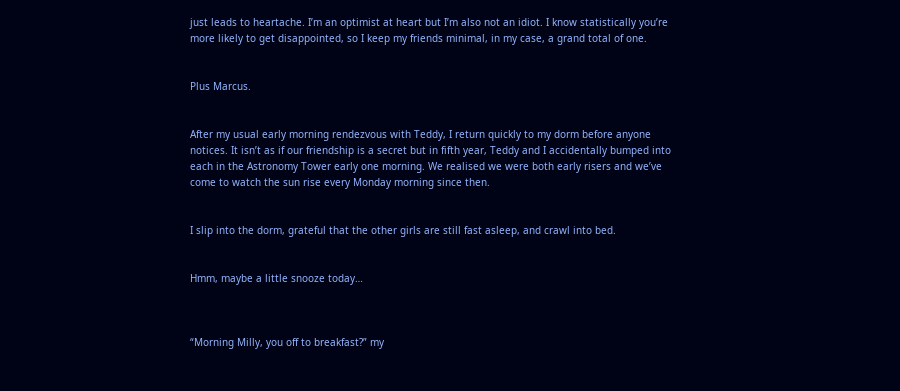just leads to heartache. I’m an optimist at heart but I’m also not an idiot. I know statistically you’re more likely to get disappointed, so I keep my friends minimal, in my case, a grand total of one.


Plus Marcus.


After my usual early morning rendezvous with Teddy, I return quickly to my dorm before anyone notices. It isn’t as if our friendship is a secret but in fifth year, Teddy and I accidentally bumped into each in the Astronomy Tower early one morning. We realised we were both early risers and we’ve come to watch the sun rise every Monday morning since then.


I slip into the dorm, grateful that the other girls are still fast asleep, and crawl into bed.


Hmm, maybe a little snooze today…



“Morning Milly, you off to breakfast?” my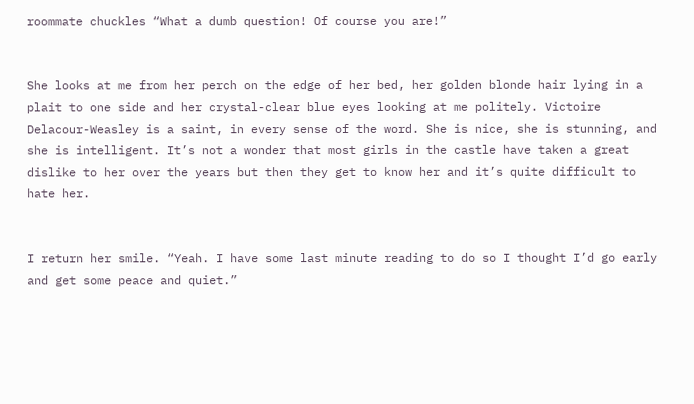roommate chuckles “What a dumb question! Of course you are!”


She looks at me from her perch on the edge of her bed, her golden blonde hair lying in a plait to one side and her crystal-clear blue eyes looking at me politely. Victoire Delacour-Weasley is a saint, in every sense of the word. She is nice, she is stunning, and she is intelligent. It’s not a wonder that most girls in the castle have taken a great dislike to her over the years but then they get to know her and it’s quite difficult to hate her.


I return her smile. “Yeah. I have some last minute reading to do so I thought I’d go early and get some peace and quiet.”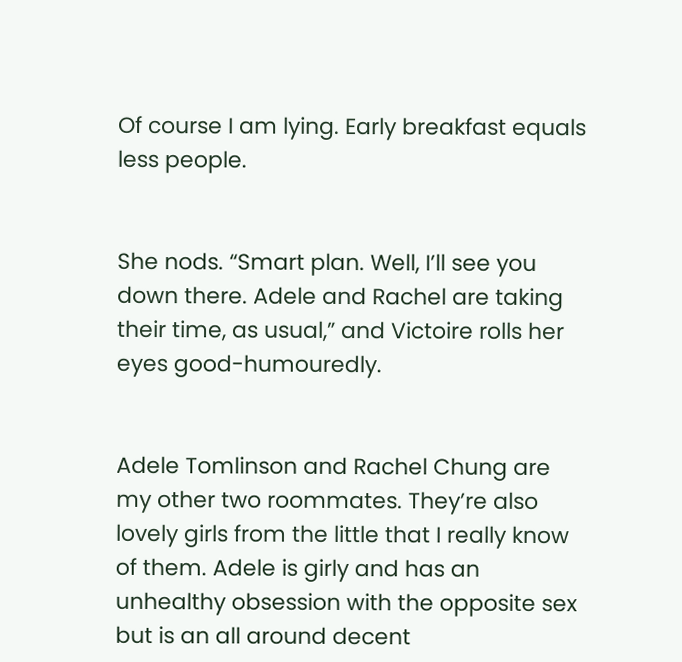Of course I am lying. Early breakfast equals less people.


She nods. “Smart plan. Well, I’ll see you down there. Adele and Rachel are taking their time, as usual,” and Victoire rolls her eyes good-humouredly.


Adele Tomlinson and Rachel Chung are my other two roommates. They’re also lovely girls from the little that I really know of them. Adele is girly and has an unhealthy obsession with the opposite sex but is an all around decent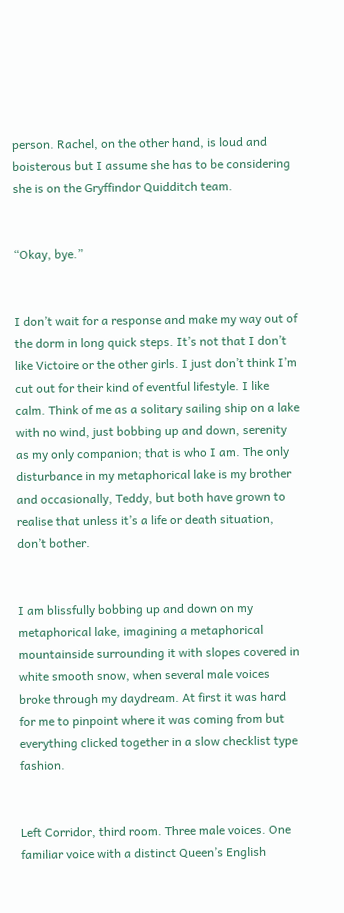person. Rachel, on the other hand, is loud and boisterous but I assume she has to be considering she is on the Gryffindor Quidditch team.


“Okay, bye.”


I don’t wait for a response and make my way out of the dorm in long quick steps. It’s not that I don’t like Victoire or the other girls. I just don’t think I’m cut out for their kind of eventful lifestyle. I like calm. Think of me as a solitary sailing ship on a lake with no wind, just bobbing up and down, serenity as my only companion; that is who I am. The only disturbance in my metaphorical lake is my brother and occasionally, Teddy, but both have grown to realise that unless it’s a life or death situation, don’t bother.


I am blissfully bobbing up and down on my metaphorical lake, imagining a metaphorical mountainside surrounding it with slopes covered in white smooth snow, when several male voices broke through my daydream. At first it was hard for me to pinpoint where it was coming from but everything clicked together in a slow checklist type fashion.


Left Corridor, third room. Three male voices. One familiar voice with a distinct Queen’s English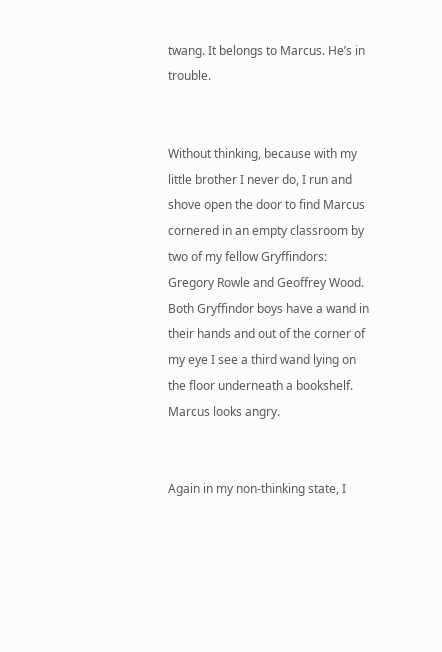twang. It belongs to Marcus. He’s in trouble.


Without thinking, because with my little brother I never do, I run and shove open the door to find Marcus cornered in an empty classroom by two of my fellow Gryffindors: Gregory Rowle and Geoffrey Wood. Both Gryffindor boys have a wand in their hands and out of the corner of my eye I see a third wand lying on the floor underneath a bookshelf. Marcus looks angry.


Again in my non-thinking state, I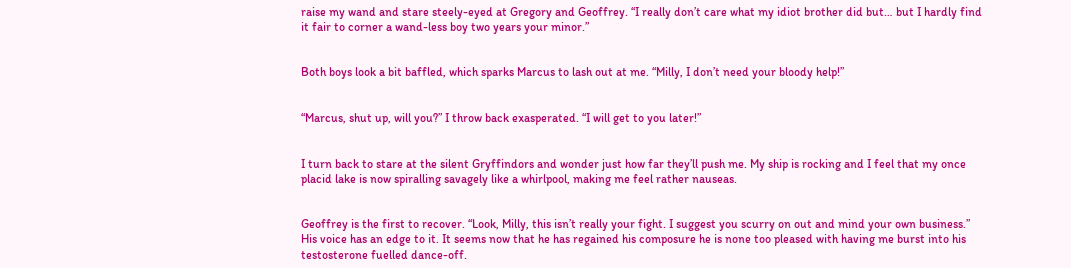raise my wand and stare steely-eyed at Gregory and Geoffrey. “I really don’t care what my idiot brother did but… but I hardly find it fair to corner a wand-less boy two years your minor.”


Both boys look a bit baffled, which sparks Marcus to lash out at me. “Milly, I don’t need your bloody help!”


“Marcus, shut up, will you?” I throw back exasperated. “I will get to you later!”


I turn back to stare at the silent Gryffindors and wonder just how far they’ll push me. My ship is rocking and I feel that my once placid lake is now spiralling savagely like a whirlpool, making me feel rather nauseas.


Geoffrey is the first to recover. “Look, Milly, this isn’t really your fight. I suggest you scurry on out and mind your own business.” His voice has an edge to it. It seems now that he has regained his composure he is none too pleased with having me burst into his testosterone fuelled dance-off.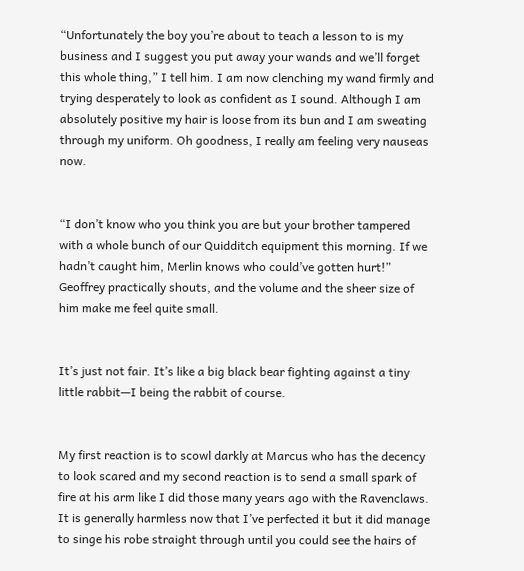“Unfortunately the boy you’re about to teach a lesson to is my business and I suggest you put away your wands and we’ll forget this whole thing,” I tell him. I am now clenching my wand firmly and trying desperately to look as confident as I sound. Although I am absolutely positive my hair is loose from its bun and I am sweating through my uniform. Oh goodness, I really am feeling very nauseas now.


“I don’t know who you think you are but your brother tampered with a whole bunch of our Quidditch equipment this morning. If we hadn’t caught him, Merlin knows who could’ve gotten hurt!” Geoffrey practically shouts, and the volume and the sheer size of him make me feel quite small.


It’s just not fair. It’s like a big black bear fighting against a tiny little rabbit—I being the rabbit of course.


My first reaction is to scowl darkly at Marcus who has the decency to look scared and my second reaction is to send a small spark of fire at his arm like I did those many years ago with the Ravenclaws. It is generally harmless now that I’ve perfected it but it did manage to singe his robe straight through until you could see the hairs of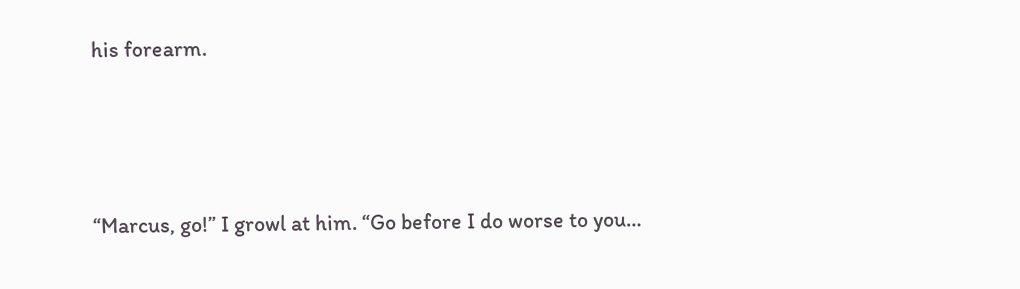his forearm.




“Marcus, go!” I growl at him. “Go before I do worse to you…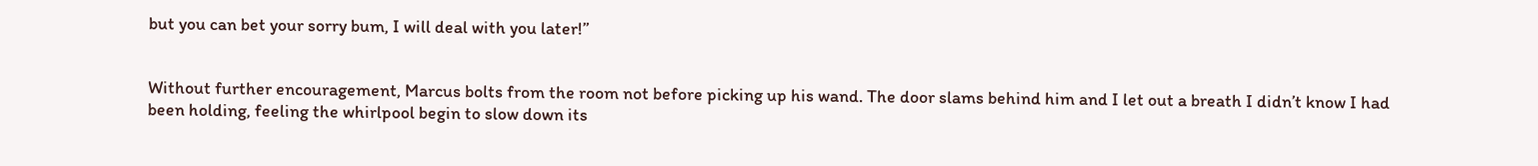but you can bet your sorry bum, I will deal with you later!”


Without further encouragement, Marcus bolts from the room not before picking up his wand. The door slams behind him and I let out a breath I didn’t know I had been holding, feeling the whirlpool begin to slow down its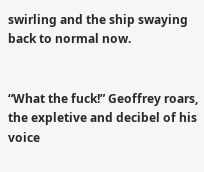swirling and the ship swaying back to normal now.


“What the fuck!” Geoffrey roars, the expletive and decibel of his voice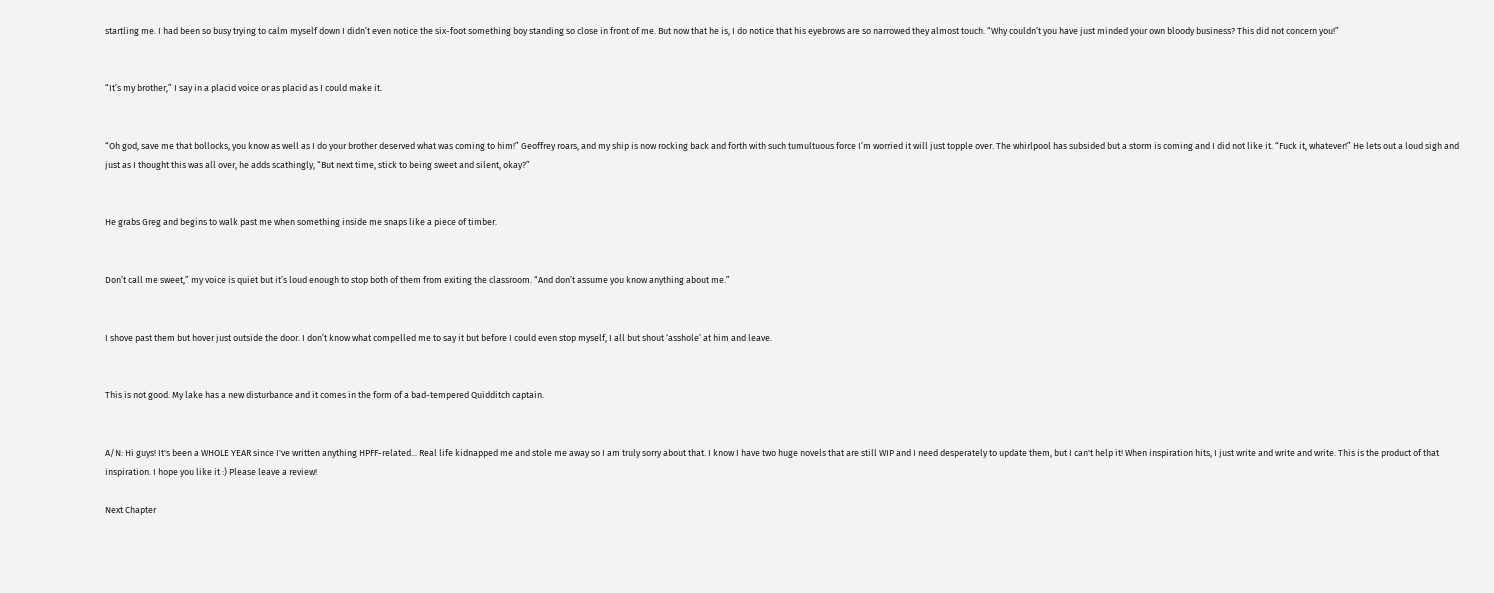startling me. I had been so busy trying to calm myself down I didn’t even notice the six-foot something boy standing so close in front of me. But now that he is, I do notice that his eyebrows are so narrowed they almost touch. “Why couldn’t you have just minded your own bloody business? This did not concern you!”


“It’s my brother,” I say in a placid voice or as placid as I could make it.


“Oh god, save me that bollocks, you know as well as I do your brother deserved what was coming to him!” Geoffrey roars, and my ship is now rocking back and forth with such tumultuous force I’m worried it will just topple over. The whirlpool has subsided but a storm is coming and I did not like it. “Fuck it, whatever!” He lets out a loud sigh and just as I thought this was all over, he adds scathingly, “But next time, stick to being sweet and silent, okay?”


He grabs Greg and begins to walk past me when something inside me snaps like a piece of timber.


Don’t call me sweet,” my voice is quiet but it’s loud enough to stop both of them from exiting the classroom. “And don’t assume you know anything about me.”


I shove past them but hover just outside the door. I don’t know what compelled me to say it but before I could even stop myself, I all but shout ‘asshole’ at him and leave.


This is not good. My lake has a new disturbance and it comes in the form of a bad-tempered Quidditch captain.


A/N: Hi guys! It's been a WHOLE YEAR since I've written anything HPFF-related... Real life kidnapped me and stole me away so I am truly sorry about that. I know I have two huge novels that are still WIP and I need desperately to update them, but I can't help it! When inspiration hits, I just write and write and write. This is the product of that inspiration. I hope you like it :) Please leave a review!

Next Chapter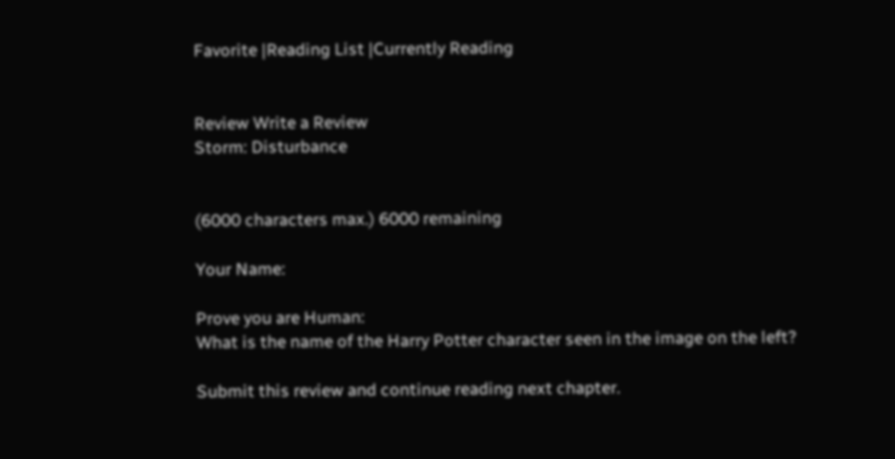Favorite |Reading List |Currently Reading


Review Write a Review
Storm: Disturbance


(6000 characters max.) 6000 remaining

Your Name:

Prove you are Human:
What is the name of the Harry Potter character seen in the image on the left?

Submit this review and continue reading next chapter.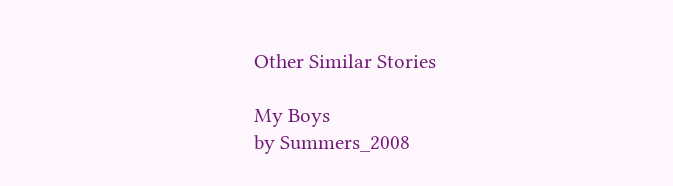Other Similar Stories

My Boys
by Summers_2008